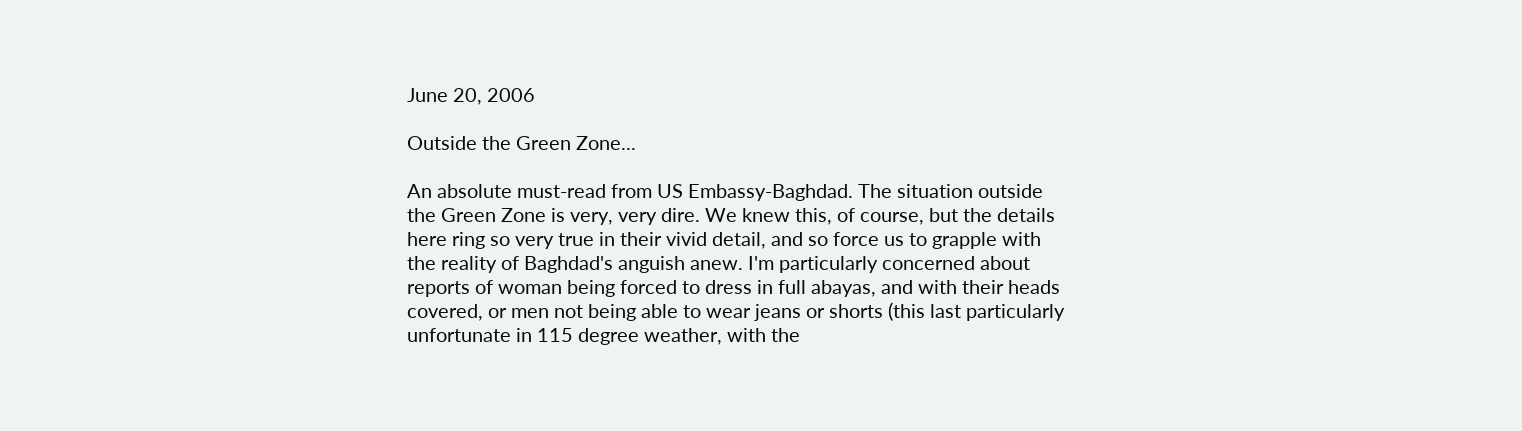June 20, 2006

Outside the Green Zone...

An absolute must-read from US Embassy-Baghdad. The situation outside the Green Zone is very, very dire. We knew this, of course, but the details here ring so very true in their vivid detail, and so force us to grapple with the reality of Baghdad's anguish anew. I'm particularly concerned about reports of woman being forced to dress in full abayas, and with their heads covered, or men not being able to wear jeans or shorts (this last particularly unfortunate in 115 degree weather, with the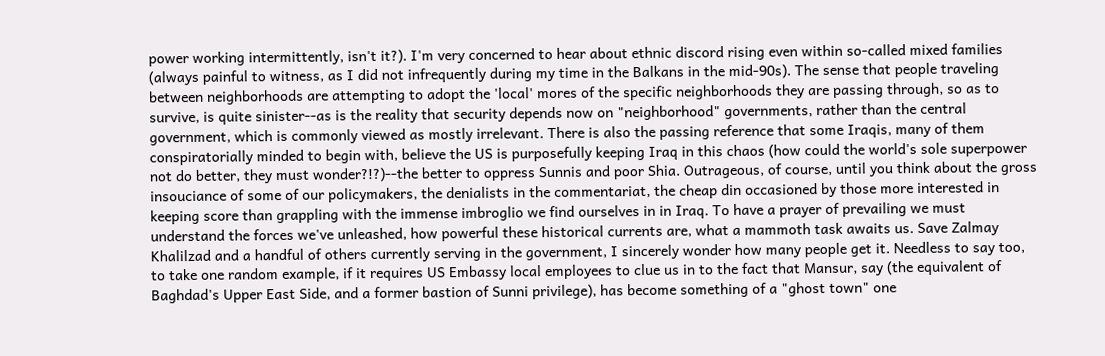power working intermittently, isn't it?). I'm very concerned to hear about ethnic discord rising even within so-called mixed families (always painful to witness, as I did not infrequently during my time in the Balkans in the mid-90s). The sense that people traveling between neighborhoods are attempting to adopt the 'local' mores of the specific neighborhoods they are passing through, so as to survive, is quite sinister--as is the reality that security depends now on "neighborhood" governments, rather than the central government, which is commonly viewed as mostly irrelevant. There is also the passing reference that some Iraqis, many of them conspiratorially minded to begin with, believe the US is purposefully keeping Iraq in this chaos (how could the world's sole superpower not do better, they must wonder?!?)--the better to oppress Sunnis and poor Shia. Outrageous, of course, until you think about the gross insouciance of some of our policymakers, the denialists in the commentariat, the cheap din occasioned by those more interested in keeping score than grappling with the immense imbroglio we find ourselves in in Iraq. To have a prayer of prevailing we must understand the forces we've unleashed, how powerful these historical currents are, what a mammoth task awaits us. Save Zalmay Khalilzad and a handful of others currently serving in the government, I sincerely wonder how many people get it. Needless to say too, to take one random example, if it requires US Embassy local employees to clue us in to the fact that Mansur, say (the equivalent of Baghdad's Upper East Side, and a former bastion of Sunni privilege), has become something of a "ghost town" one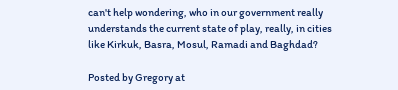can't help wondering, who in our government really understands the current state of play, really, in cities like Kirkuk, Basra, Mosul, Ramadi and Baghdad?

Posted by Gregory at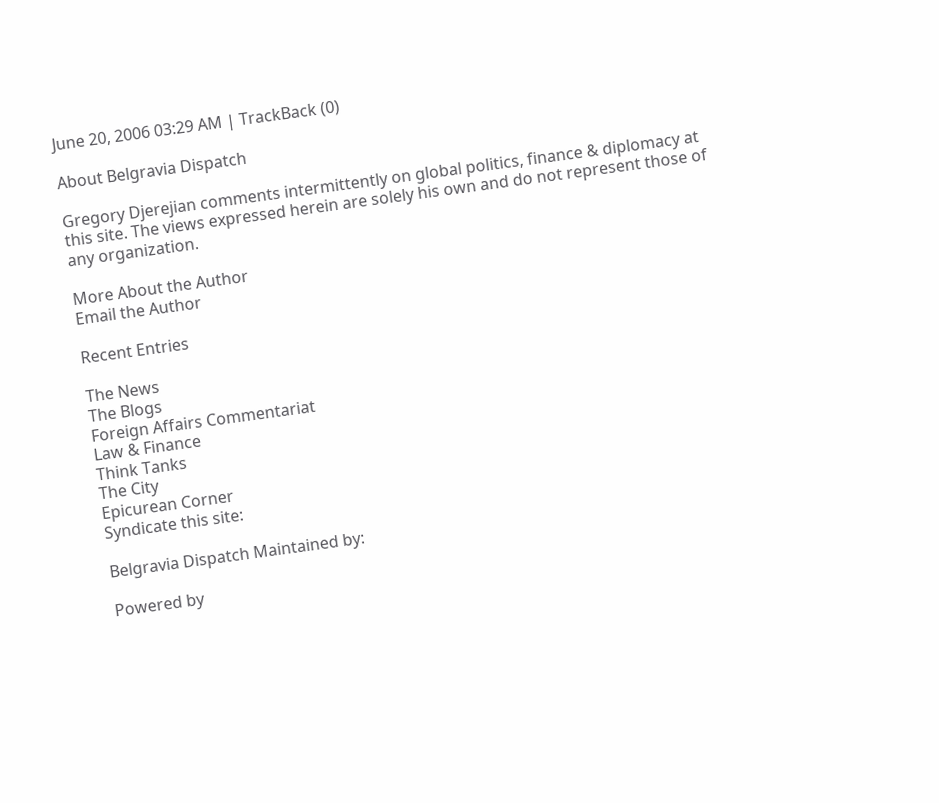June 20, 2006 03:29 AM | TrackBack (0)

About Belgravia Dispatch

Gregory Djerejian comments intermittently on global politics, finance & diplomacy at this site. The views expressed herein are solely his own and do not represent those of any organization.

More About the Author
Email the Author

Recent Entries

The News
The Blogs
Foreign Affairs Commentariat
Law & Finance
Think Tanks
The City
Epicurean Corner
Syndicate this site:

Belgravia Dispatch Maintained by:

Powered by